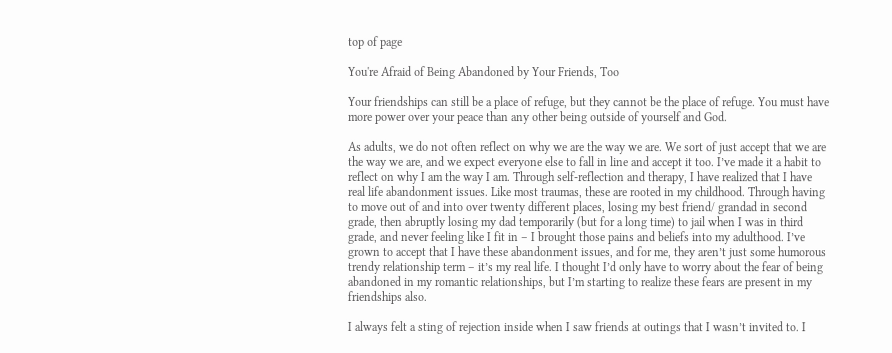top of page

You're Afraid of Being Abandoned by Your Friends, Too

Your friendships can still be a place of refuge, but they cannot be the place of refuge. You must have more power over your peace than any other being outside of yourself and God.

As adults, we do not often reflect on why we are the way we are. We sort of just accept that we are the way we are, and we expect everyone else to fall in line and accept it too. I’ve made it a habit to reflect on why I am the way I am. Through self-reflection and therapy, I have realized that I have real life abandonment issues. Like most traumas, these are rooted in my childhood. Through having to move out of and into over twenty different places, losing my best friend/ grandad in second grade, then abruptly losing my dad temporarily (but for a long time) to jail when I was in third grade, and never feeling like I fit in – I brought those pains and beliefs into my adulthood. I’ve grown to accept that I have these abandonment issues, and for me, they aren’t just some humorous trendy relationship term – it’s my real life. I thought I’d only have to worry about the fear of being abandoned in my romantic relationships, but I’m starting to realize these fears are present in my friendships also.

I always felt a sting of rejection inside when I saw friends at outings that I wasn’t invited to. I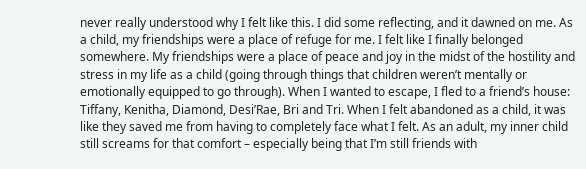never really understood why I felt like this. I did some reflecting, and it dawned on me. As a child, my friendships were a place of refuge for me. I felt like I finally belonged somewhere. My friendships were a place of peace and joy in the midst of the hostility and stress in my life as a child (going through things that children weren’t mentally or emotionally equipped to go through). When I wanted to escape, I fled to a friend’s house: Tiffany, Kenitha, Diamond, Desi’Rae, Bri and Tri. When I felt abandoned as a child, it was like they saved me from having to completely face what I felt. As an adult, my inner child still screams for that comfort – especially being that I’m still friends with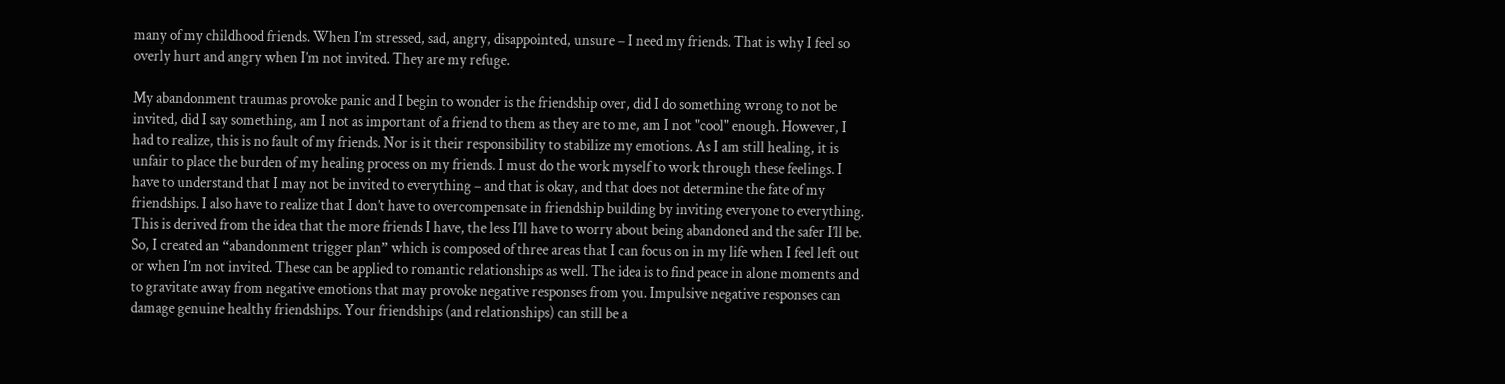many of my childhood friends. When I’m stressed, sad, angry, disappointed, unsure – I need my friends. That is why I feel so overly hurt and angry when I’m not invited. They are my refuge.

My abandonment traumas provoke panic and I begin to wonder is the friendship over, did I do something wrong to not be invited, did I say something, am I not as important of a friend to them as they are to me, am I not "cool" enough. However, I had to realize, this is no fault of my friends. Nor is it their responsibility to stabilize my emotions. As I am still healing, it is unfair to place the burden of my healing process on my friends. I must do the work myself to work through these feelings. I have to understand that I may not be invited to everything – and that is okay, and that does not determine the fate of my friendships. I also have to realize that I don’t have to overcompensate in friendship building by inviting everyone to everything. This is derived from the idea that the more friends I have, the less I’ll have to worry about being abandoned and the safer I’ll be. So, I created an “abandonment trigger plan” which is composed of three areas that I can focus on in my life when I feel left out or when I’m not invited. These can be applied to romantic relationships as well. The idea is to find peace in alone moments and to gravitate away from negative emotions that may provoke negative responses from you. Impulsive negative responses can damage genuine healthy friendships. Your friendships (and relationships) can still be a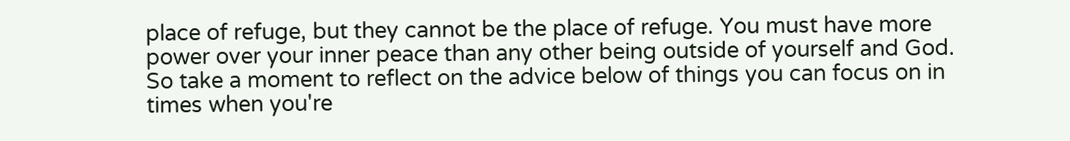place of refuge, but they cannot be the place of refuge. You must have more power over your inner peace than any other being outside of yourself and God. So take a moment to reflect on the advice below of things you can focus on in times when you're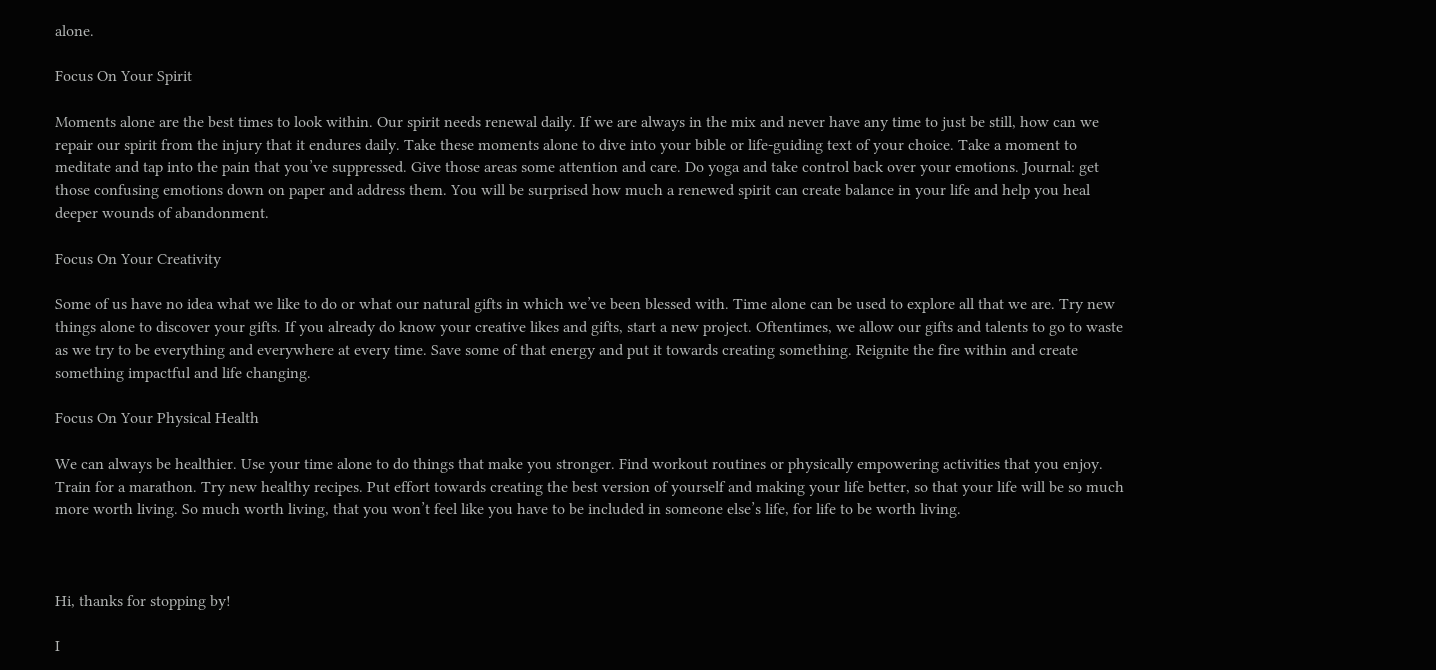alone.

Focus On Your Spirit

Moments alone are the best times to look within. Our spirit needs renewal daily. If we are always in the mix and never have any time to just be still, how can we repair our spirit from the injury that it endures daily. Take these moments alone to dive into your bible or life-guiding text of your choice. Take a moment to meditate and tap into the pain that you’ve suppressed. Give those areas some attention and care. Do yoga and take control back over your emotions. Journal: get those confusing emotions down on paper and address them. You will be surprised how much a renewed spirit can create balance in your life and help you heal deeper wounds of abandonment.

Focus On Your Creativity

Some of us have no idea what we like to do or what our natural gifts in which we’ve been blessed with. Time alone can be used to explore all that we are. Try new things alone to discover your gifts. If you already do know your creative likes and gifts, start a new project. Oftentimes, we allow our gifts and talents to go to waste as we try to be everything and everywhere at every time. Save some of that energy and put it towards creating something. Reignite the fire within and create something impactful and life changing.

Focus On Your Physical Health

We can always be healthier. Use your time alone to do things that make you stronger. Find workout routines or physically empowering activities that you enjoy. Train for a marathon. Try new healthy recipes. Put effort towards creating the best version of yourself and making your life better, so that your life will be so much more worth living. So much worth living, that you won’t feel like you have to be included in someone else’s life, for life to be worth living.



Hi, thanks for stopping by!

I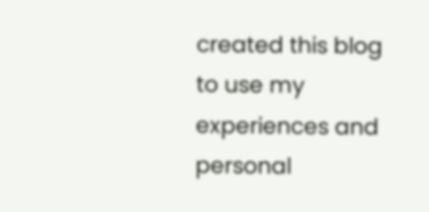created this blog to use my experiences and personal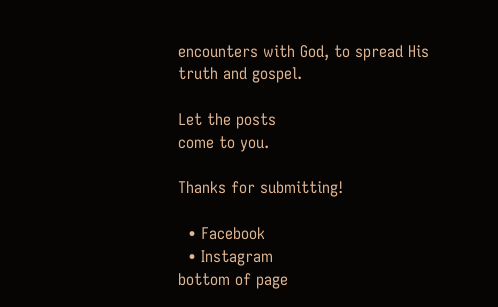encounters with God, to spread His truth and gospel.

Let the posts
come to you.

Thanks for submitting!

  • Facebook
  • Instagram
bottom of page